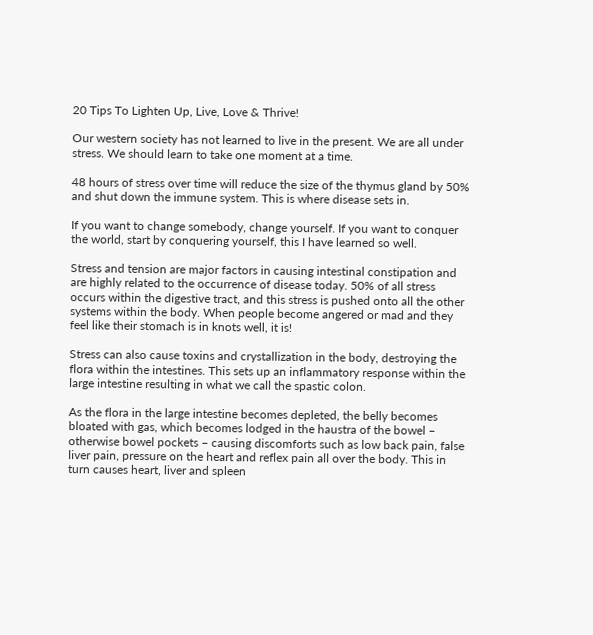20 Tips To Lighten Up, Live, Love & Thrive!

Our western society has not learned to live in the present. We are all under stress. We should learn to take one moment at a time.

48 hours of stress over time will reduce the size of the thymus gland by 50% and shut down the immune system. This is where disease sets in.

If you want to change somebody, change yourself. If you want to conquer the world, start by conquering yourself, this I have learned so well.

Stress and tension are major factors in causing intestinal constipation and are highly related to the occurrence of disease today. 50% of all stress occurs within the digestive tract, and this stress is pushed onto all the other systems within the body. When people become angered or mad and they feel like their stomach is in knots well, it is!

Stress can also cause toxins and crystallization in the body, destroying the flora within the intestines. This sets up an inflammatory response within the large intestine resulting in what we call the spastic colon.

As the flora in the large intestine becomes depleted, the belly becomes bloated with gas, which becomes lodged in the haustra of the bowel – otherwise bowel pockets – causing discomforts such as low back pain, false liver pain, pressure on the heart and reflex pain all over the body. This in turn causes heart, liver and spleen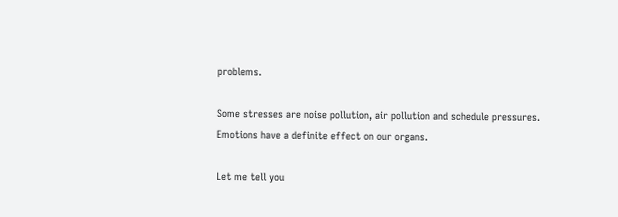problems.

Some stresses are noise pollution, air pollution and schedule pressures. Emotions have a definite effect on our organs.

Let me tell you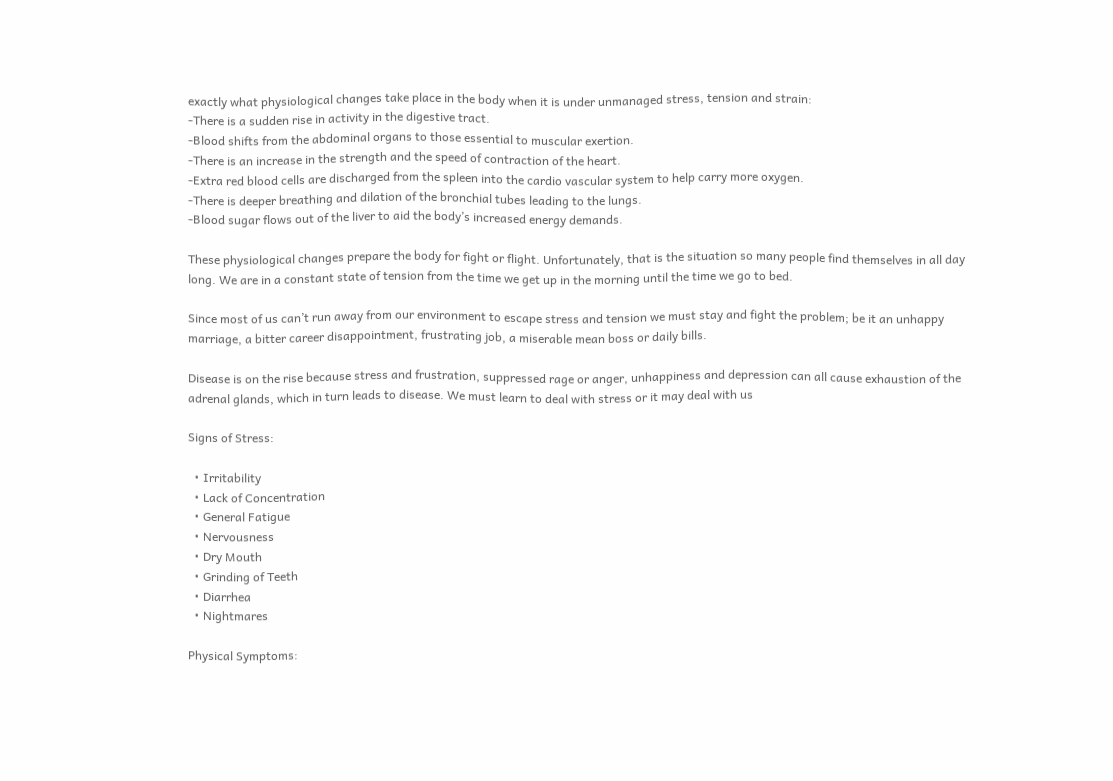exactly what physiological changes take place in the body when it is under unmanaged stress, tension and strain:
-There is a sudden rise in activity in the digestive tract.
-Blood shifts from the abdominal organs to those essential to muscular exertion.
-There is an increase in the strength and the speed of contraction of the heart.
-Extra red blood cells are discharged from the spleen into the cardio vascular system to help carry more oxygen.
-There is deeper breathing and dilation of the bronchial tubes leading to the lungs.
-Blood sugar flows out of the liver to aid the body’s increased energy demands.

These physiological changes prepare the body for fight or flight. Unfortunately, that is the situation so many people find themselves in all day long. We are in a constant state of tension from the time we get up in the morning until the time we go to bed.

Since most of us can’t run away from our environment to escape stress and tension we must stay and fight the problem; be it an unhappy marriage, a bitter career disappointment, frustrating job, a miserable mean boss or daily bills.

Disease is on the rise because stress and frustration, suppressed rage or anger, unhappiness and depression can all cause exhaustion of the adrenal glands, which in turn leads to disease. We must learn to deal with stress or it may deal with us

Signs of Stress:

  • Irritability
  • Lack of Concentration
  • General Fatigue
  • Nervousness
  • Dry Mouth
  • Grinding of Teeth
  • Diarrhea
  • Nightmares

Physical Symptoms: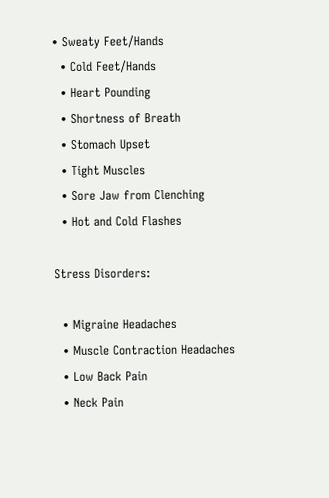• Sweaty Feet/Hands
  • Cold Feet/Hands
  • Heart Pounding
  • Shortness of Breath
  • Stomach Upset
  • Tight Muscles
  • Sore Jaw from Clenching
  • Hot and Cold Flashes

Stress Disorders:

  • Migraine Headaches
  • Muscle Contraction Headaches
  • Low Back Pain
  • Neck Pain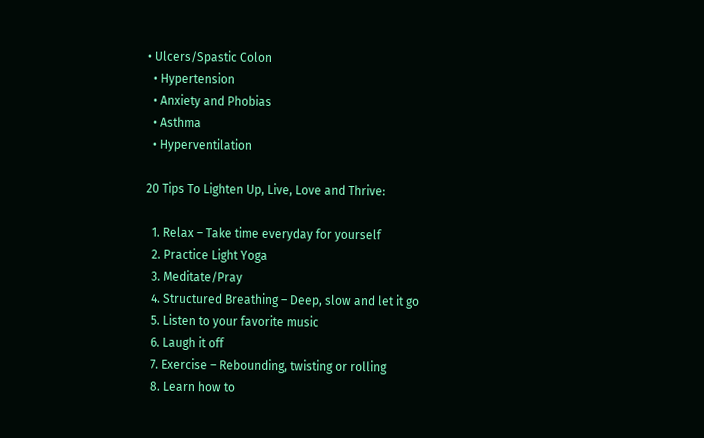• Ulcers/Spastic Colon
  • Hypertension
  • Anxiety and Phobias
  • Asthma
  • Hyperventilation

20 Tips To Lighten Up, Live, Love and Thrive:

  1. Relax – Take time everyday for yourself
  2. Practice Light Yoga
  3. Meditate/Pray
  4. Structured Breathing – Deep, slow and let it go
  5. Listen to your favorite music
  6. Laugh it off
  7. Exercise – Rebounding, twisting or rolling
  8. Learn how to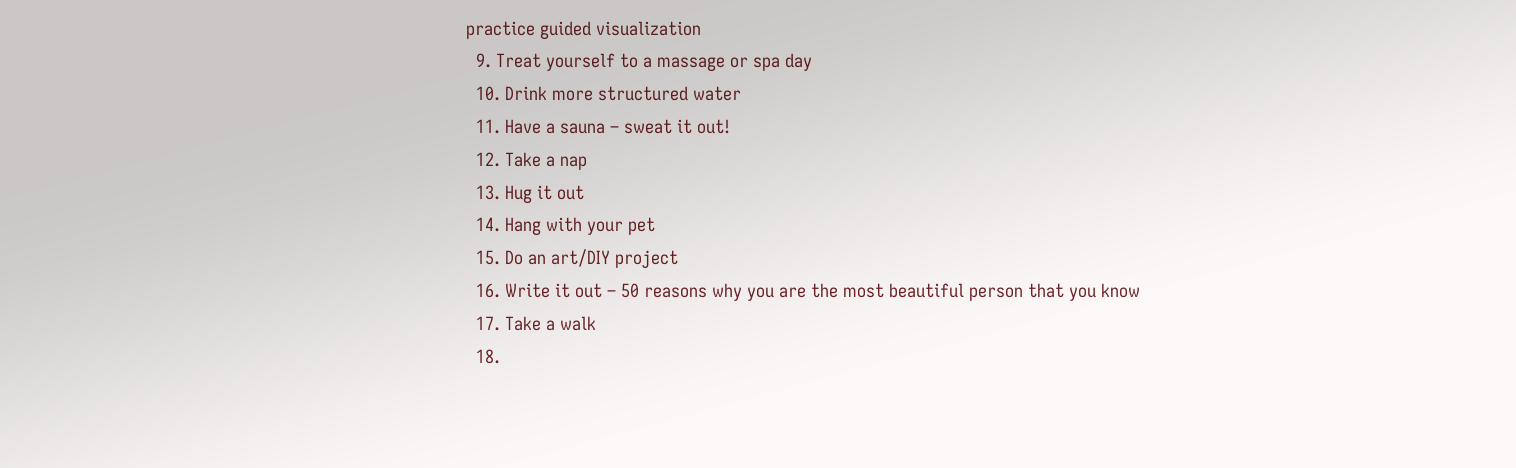practice guided visualization
  9. Treat yourself to a massage or spa day
  10. Drink more structured water
  11. Have a sauna – sweat it out!
  12. Take a nap
  13. Hug it out
  14. Hang with your pet
  15. Do an art/DIY project
  16. Write it out – 50 reasons why you are the most beautiful person that you know
  17. Take a walk
  18.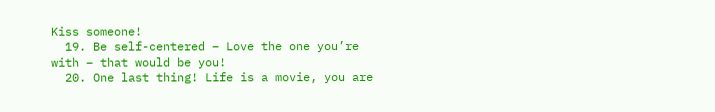Kiss someone!
  19. Be self-centered – Love the one you’re with – that would be you!
  20. One last thing! Life is a movie, you are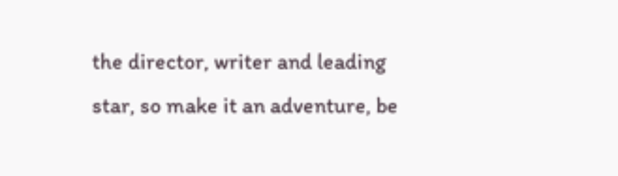the director, writer and leading star, so make it an adventure, be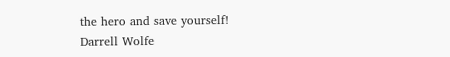the hero and save yourself!
Darrell Wolfe